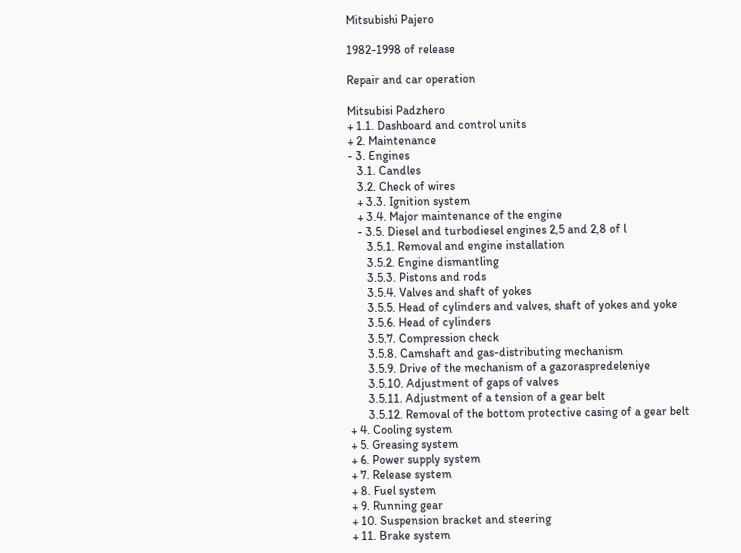Mitsubishi Pajero

1982-1998 of release

Repair and car operation

Mitsubisi Padzhero
+ 1.1. Dashboard and control units
+ 2. Maintenance
- 3. Engines
   3.1. Candles
   3.2. Check of wires
   + 3.3. Ignition system
   + 3.4. Major maintenance of the engine
   - 3.5. Diesel and turbodiesel engines 2,5 and 2,8 of l
      3.5.1. Removal and engine installation
      3.5.2. Engine dismantling
      3.5.3. Pistons and rods
      3.5.4. Valves and shaft of yokes
      3.5.5. Head of cylinders and valves, shaft of yokes and yoke
      3.5.6. Head of cylinders
      3.5.7. Compression check
      3.5.8. Camshaft and gas-distributing mechanism
      3.5.9. Drive of the mechanism of a gazoraspredeleniye
      3.5.10. Adjustment of gaps of valves
      3.5.11. Adjustment of a tension of a gear belt
      3.5.12. Removal of the bottom protective casing of a gear belt
+ 4. Cooling system
+ 5. Greasing system
+ 6. Power supply system
+ 7. Release system
+ 8. Fuel system
+ 9. Running gear
+ 10. Suspension bracket and steering
+ 11. Brake system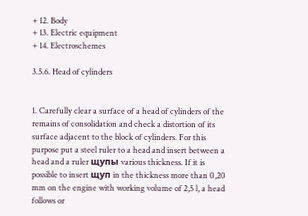+ 12. Body
+ 13. Electric equipment
+ 14. Electroschemes

3.5.6. Head of cylinders


1. Carefully clear a surface of a head of cylinders of the remains of consolidation and check a distortion of its surface adjacent to the block of cylinders. For this purpose put a steel ruler to a head and insert between a head and a ruler щупы various thickness. If it is possible to insert щуп in the thickness more than 0,20 mm on the engine with working volume of 2,5 l, a head follows or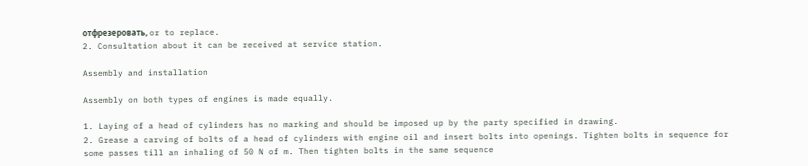отфрезеровать, or to replace.
2. Consultation about it can be received at service station.

Assembly and installation

Assembly on both types of engines is made equally.

1. Laying of a head of cylinders has no marking and should be imposed up by the party specified in drawing.
2. Grease a carving of bolts of a head of cylinders with engine oil and insert bolts into openings. Tighten bolts in sequence for some passes till an inhaling of 50 N of m. Then tighten bolts in the same sequence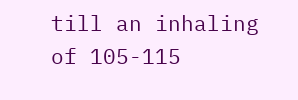till an inhaling of 105-115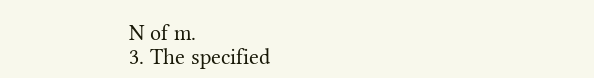N of m.
3. The specified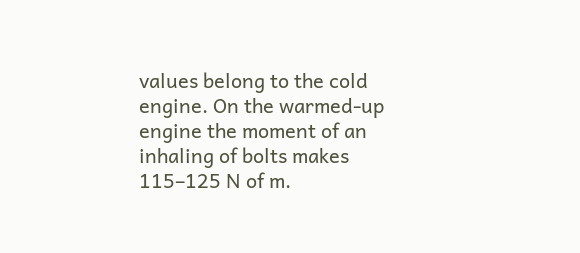values belong to the cold engine. On the warmed-up engine the moment of an inhaling of bolts makes 115–125 N of m.